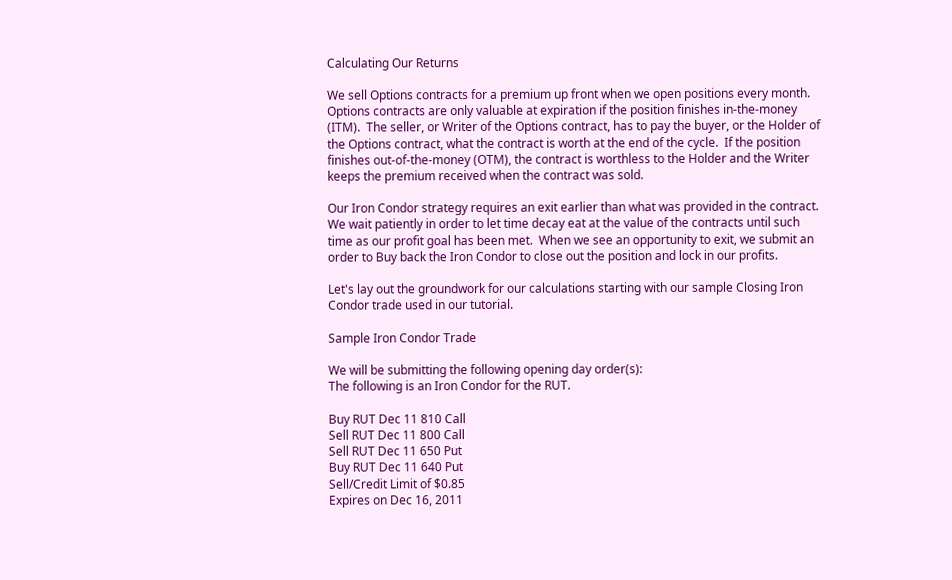Calculating Our Returns

We sell Options contracts for a premium up front when we open positions every month.  Options contracts are only valuable at expiration if the position finishes in-the-money (ITM).  The seller, or Writer of the Options contract, has to pay the buyer, or the Holder of the Options contract, what the contract is worth at the end of the cycle.  If the position finishes out-of-the-money (OTM), the contract is worthless to the Holder and the Writer keeps the premium received when the contract was sold.

Our Iron Condor strategy requires an exit earlier than what was provided in the contract.  We wait patiently in order to let time decay eat at the value of the contracts until such time as our profit goal has been met.  When we see an opportunity to exit, we submit an order to Buy back the Iron Condor to close out the position and lock in our profits.

Let's lay out the groundwork for our calculations starting with our sample Closing Iron Condor trade used in our tutorial.

Sample Iron Condor Trade

We will be submitting the following opening day order(s):
The following is an Iron Condor for the RUT.

Buy RUT Dec 11 810 Call
Sell RUT Dec 11 800 Call
Sell RUT Dec 11 650 Put
Buy RUT Dec 11 640 Put
Sell/Credit Limit of $0.85
Expires on Dec 16, 2011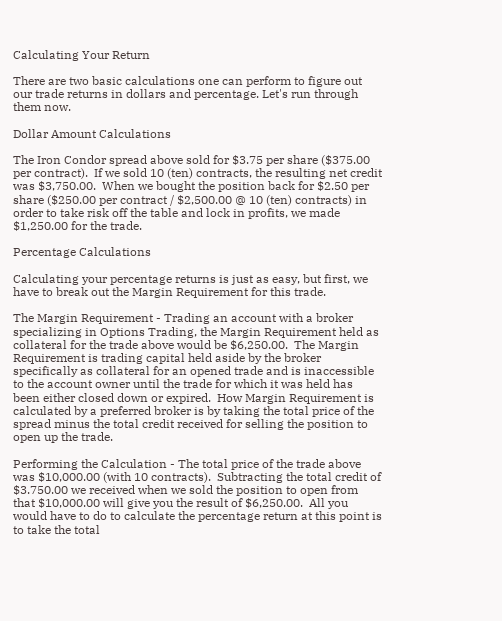Calculating Your Return

There are two basic calculations one can perform to figure out our trade returns in dollars and percentage. Let's run through them now.

Dollar Amount Calculations

The Iron Condor spread above sold for $3.75 per share ($375.00 per contract).  If we sold 10 (ten) contracts, the resulting net credit was $3,750.00.  When we bought the position back for $2.50 per share ($250.00 per contract / $2,500.00 @ 10 (ten) contracts) in order to take risk off the table and lock in profits, we made $1,250.00 for the trade.

Percentage Calculations

Calculating your percentage returns is just as easy, but first, we have to break out the Margin Requirement for this trade.

The Margin Requirement - Trading an account with a broker specializing in Options Trading, the Margin Requirement held as collateral for the trade above would be $6,250.00.  The Margin Requirement is trading capital held aside by the broker specifically as collateral for an opened trade and is inaccessible to the account owner until the trade for which it was held has been either closed down or expired.  How Margin Requirement is calculated by a preferred broker is by taking the total price of the spread minus the total credit received for selling the position to open up the trade.

Performing the Calculation - The total price of the trade above was $10,000.00 (with 10 contracts).  Subtracting the total credit of $3.750.00 we received when we sold the position to open from that $10,000.00 will give you the result of $6,250.00.  All you would have to do to calculate the percentage return at this point is to take the total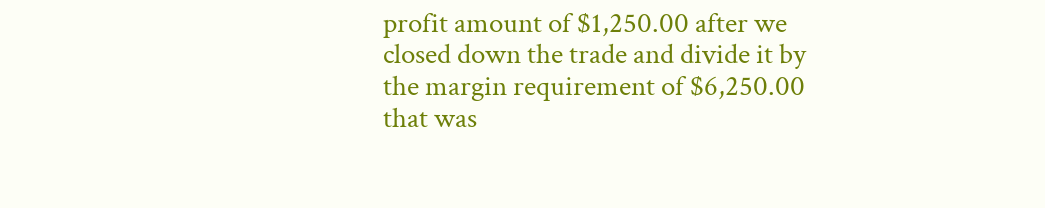profit amount of $1,250.00 after we closed down the trade and divide it by the margin requirement of $6,250.00 that was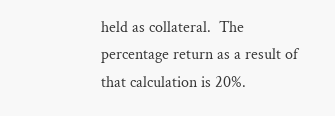held as collateral.  The percentage return as a result of that calculation is 20%.